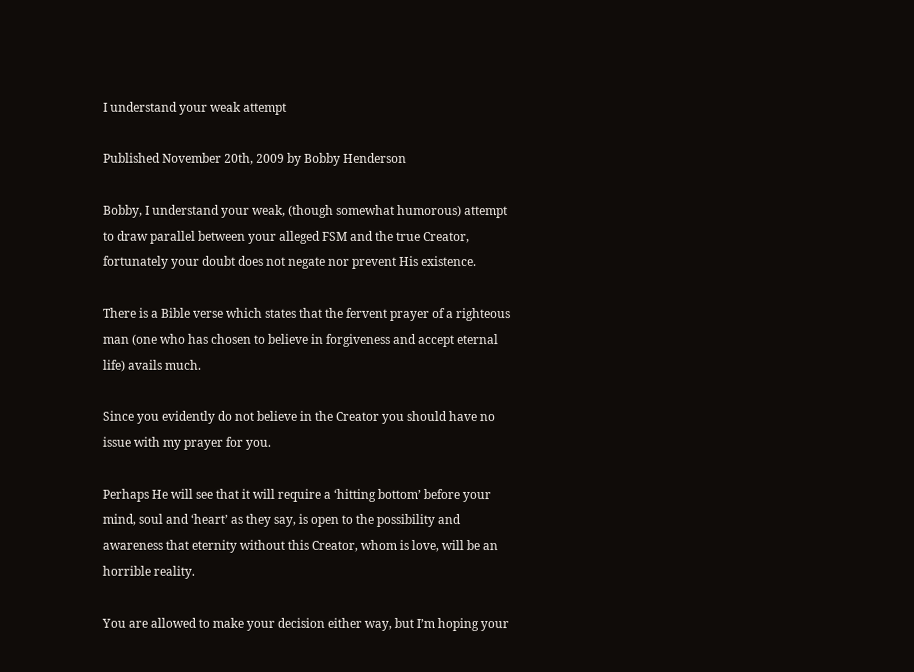I understand your weak attempt

Published November 20th, 2009 by Bobby Henderson

Bobby, I understand your weak, (though somewhat humorous) attempt to draw parallel between your alleged FSM and the true Creator, fortunately your doubt does not negate nor prevent His existence.

There is a Bible verse which states that the fervent prayer of a righteous man (one who has chosen to believe in forgiveness and accept eternal life) avails much.

Since you evidently do not believe in the Creator you should have no issue with my prayer for you.

Perhaps He will see that it will require a ‘hitting bottom’ before your mind, soul and ‘heart’ as they say, is open to the possibility and awareness that eternity without this Creator, whom is love, will be an horrible reality.

You are allowed to make your decision either way, but I’m hoping your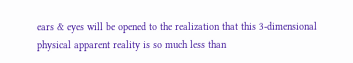ears & eyes will be opened to the realization that this 3-dimensional physical apparent reality is so much less than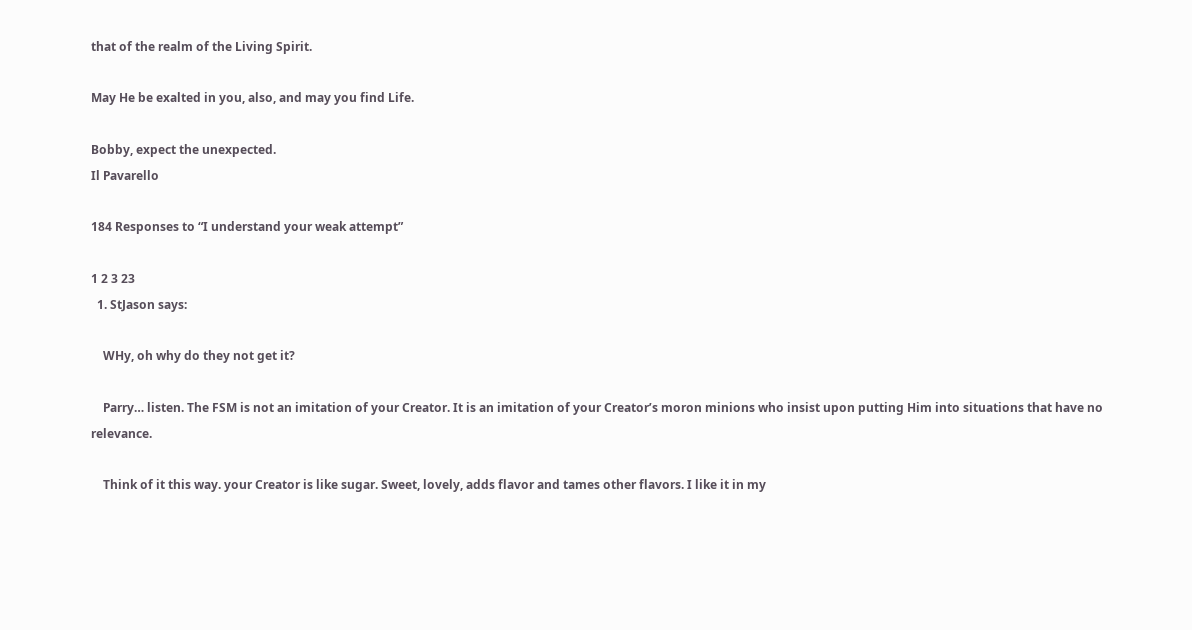that of the realm of the Living Spirit.

May He be exalted in you, also, and may you find Life.

Bobby, expect the unexpected.
Il Pavarello

184 Responses to “I understand your weak attempt”

1 2 3 23
  1. StJason says:

    WHy, oh why do they not get it?

    Parry… listen. The FSM is not an imitation of your Creator. It is an imitation of your Creator’s moron minions who insist upon putting Him into situations that have no relevance.

    Think of it this way. your Creator is like sugar. Sweet, lovely, adds flavor and tames other flavors. I like it in my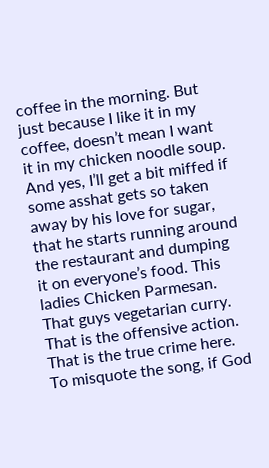coffee in the morning. But just because I like it in my coffee, doesn’t mean I want it in my chicken noodle soup. And yes, I’ll get a bit miffed if some asshat gets so taken away by his love for sugar, that he starts running around the restaurant and dumping it on everyone’s food. This ladies Chicken Parmesan. That guys vegetarian curry. That is the offensive action. That is the true crime here. To misquote the song, if God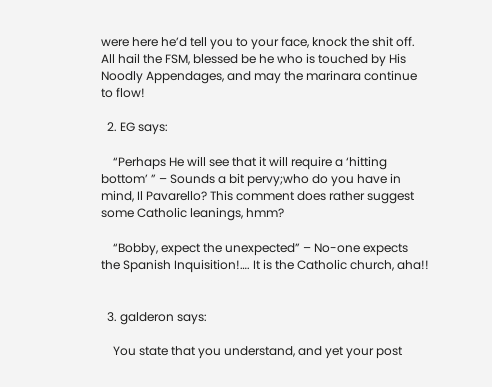were here he’d tell you to your face, knock the shit off. All hail the FSM, blessed be he who is touched by His Noodly Appendages, and may the marinara continue to flow!

  2. EG says:

    “Perhaps He will see that it will require a ‘hitting bottom’ ” – Sounds a bit pervy;who do you have in mind, Il Pavarello? This comment does rather suggest some Catholic leanings, hmm?

    “Bobby, expect the unexpected” – No-one expects the Spanish Inquisition!…. It is the Catholic church, aha!!


  3. galderon says:

    You state that you understand, and yet your post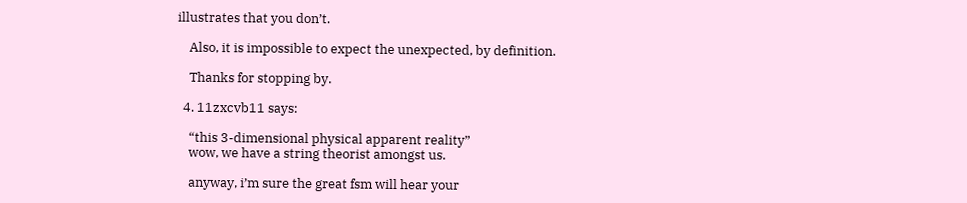illustrates that you don’t.

    Also, it is impossible to expect the unexpected, by definition.

    Thanks for stopping by.

  4. 11zxcvb11 says:

    “this 3-dimensional physical apparent reality”
    wow, we have a string theorist amongst us.

    anyway, i’m sure the great fsm will hear your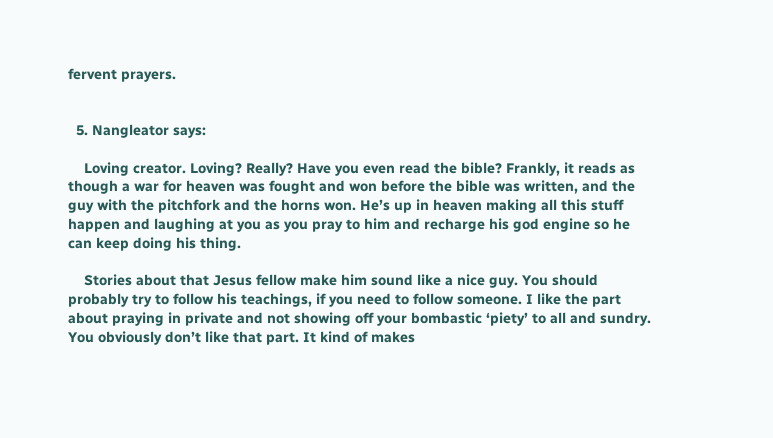fervent prayers.


  5. Nangleator says:

    Loving creator. Loving? Really? Have you even read the bible? Frankly, it reads as though a war for heaven was fought and won before the bible was written, and the guy with the pitchfork and the horns won. He’s up in heaven making all this stuff happen and laughing at you as you pray to him and recharge his god engine so he can keep doing his thing.

    Stories about that Jesus fellow make him sound like a nice guy. You should probably try to follow his teachings, if you need to follow someone. I like the part about praying in private and not showing off your bombastic ‘piety’ to all and sundry. You obviously don’t like that part. It kind of makes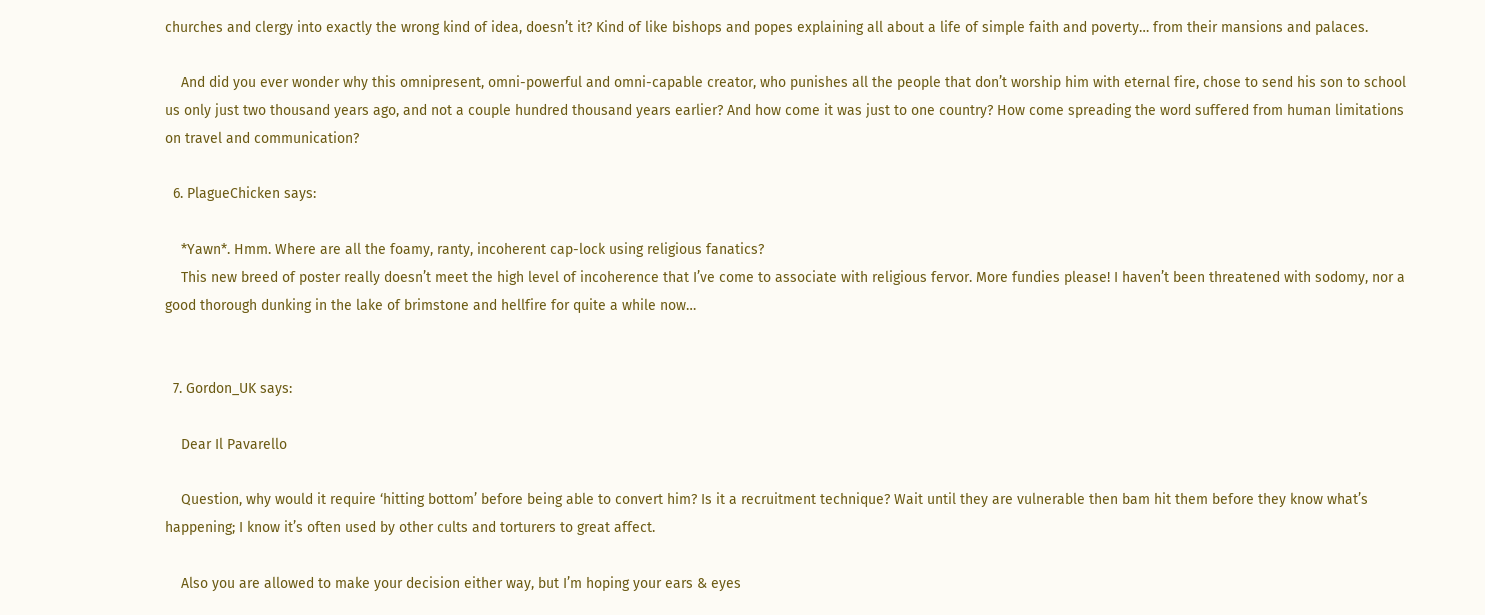churches and clergy into exactly the wrong kind of idea, doesn’t it? Kind of like bishops and popes explaining all about a life of simple faith and poverty… from their mansions and palaces.

    And did you ever wonder why this omnipresent, omni-powerful and omni-capable creator, who punishes all the people that don’t worship him with eternal fire, chose to send his son to school us only just two thousand years ago, and not a couple hundred thousand years earlier? And how come it was just to one country? How come spreading the word suffered from human limitations on travel and communication?

  6. PlagueChicken says:

    *Yawn*. Hmm. Where are all the foamy, ranty, incoherent cap-lock using religious fanatics?
    This new breed of poster really doesn’t meet the high level of incoherence that I’ve come to associate with religious fervor. More fundies please! I haven’t been threatened with sodomy, nor a good thorough dunking in the lake of brimstone and hellfire for quite a while now…


  7. Gordon_UK says:

    Dear Il Pavarello

    Question, why would it require ‘hitting bottom’ before being able to convert him? Is it a recruitment technique? Wait until they are vulnerable then bam hit them before they know what’s happening; I know it’s often used by other cults and torturers to great affect.

    Also you are allowed to make your decision either way, but I’m hoping your ears & eyes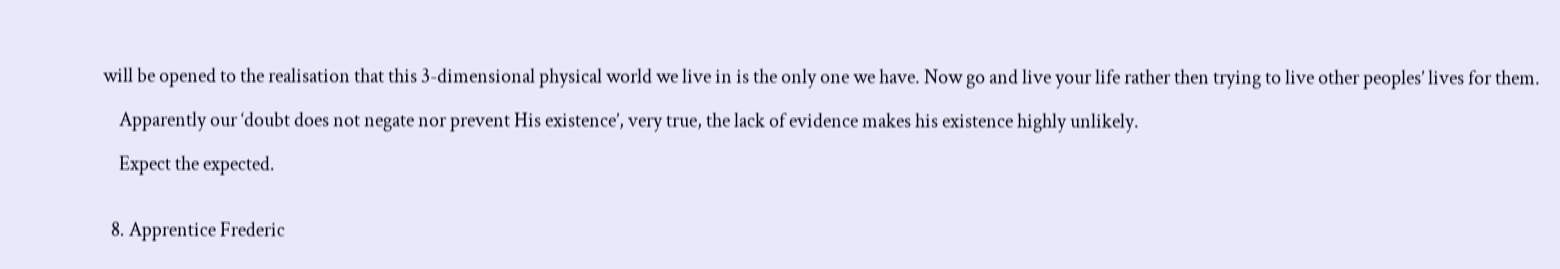will be opened to the realisation that this 3-dimensional physical world we live in is the only one we have. Now go and live your life rather then trying to live other peoples’ lives for them.

    Apparently our ‘doubt does not negate nor prevent His existence’, very true, the lack of evidence makes his existence highly unlikely.

    Expect the expected.


  8. Apprentice Frederic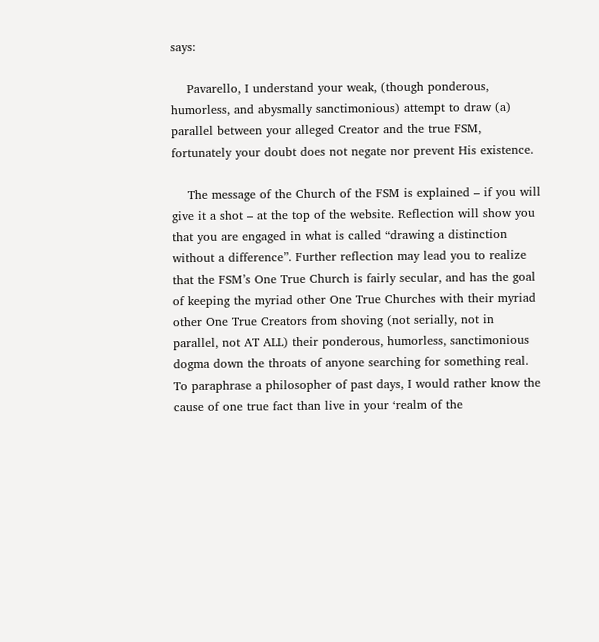says:

    Pavarello, I understand your weak, (though ponderous, humorless, and abysmally sanctimonious) attempt to draw (a) parallel between your alleged Creator and the true FSM, fortunately your doubt does not negate nor prevent His existence.

    The message of the Church of the FSM is explained – if you will give it a shot – at the top of the website. Reflection will show you that you are engaged in what is called “drawing a distinction without a difference”. Further reflection may lead you to realize that the FSM’s One True Church is fairly secular, and has the goal of keeping the myriad other One True Churches with their myriad other One True Creators from shoving (not serially, not in parallel, not AT ALL) their ponderous, humorless, sanctimonious dogma down the throats of anyone searching for something real. To paraphrase a philosopher of past days, I would rather know the cause of one true fact than live in your ‘realm of the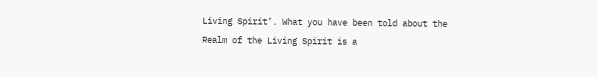Living Spirit’. What you have been told about the Realm of the Living Spirit is a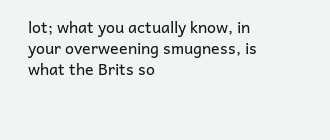lot; what you actually know, in your overweening smugness, is what the Brits so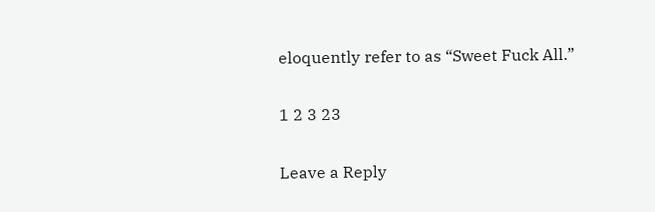eloquently refer to as “Sweet Fuck All.”

1 2 3 23

Leave a Reply